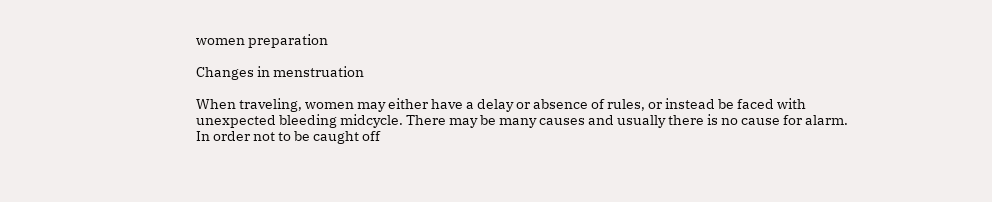women preparation

Changes in menstruation

When traveling, women may either have a delay or absence of rules, or instead be faced with unexpected bleeding midcycle. There may be many causes and usually there is no cause for alarm. In order not to be caught off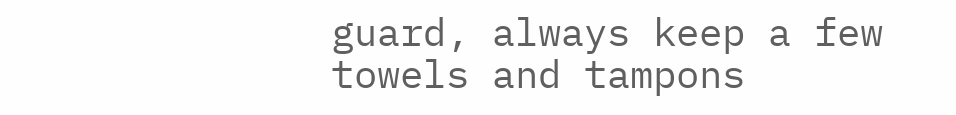guard, always keep a few towels and tampons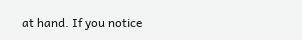at hand. If you notice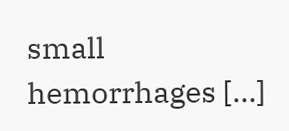small hemorrhages […]